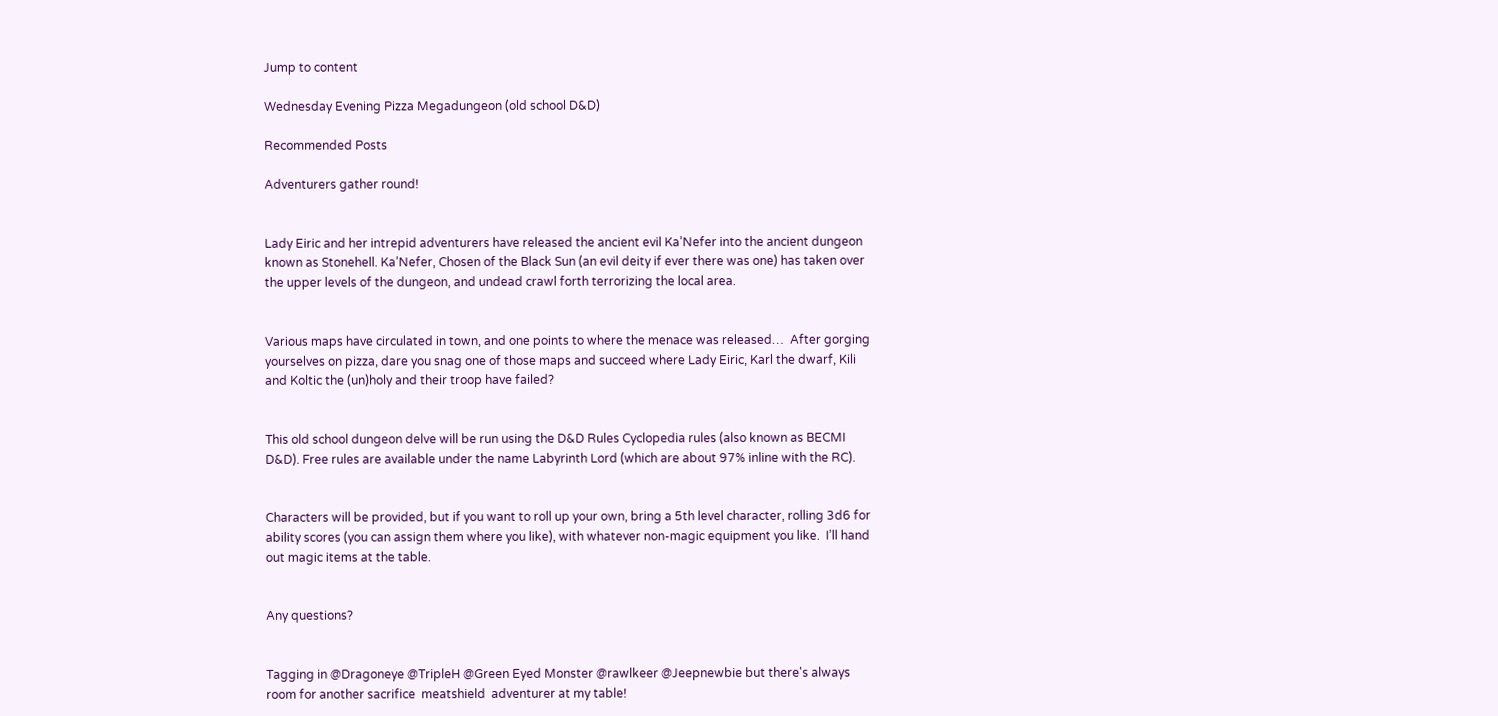Jump to content

Wednesday Evening Pizza Megadungeon (old school D&D)

Recommended Posts

Adventurers gather round!


Lady Eiric and her intrepid adventurers have released the ancient evil Ka’Nefer into the ancient dungeon known as Stonehell. Ka’Nefer, Chosen of the Black Sun (an evil deity if ever there was one) has taken over the upper levels of the dungeon, and undead crawl forth terrorizing the local area.


Various maps have circulated in town, and one points to where the menace was released…  After gorging yourselves on pizza, dare you snag one of those maps and succeed where Lady Eiric, Karl the dwarf, Kili and Koltic the (un)holy and their troop have failed?


This old school dungeon delve will be run using the D&D Rules Cyclopedia rules (also known as BECMI D&D). Free rules are available under the name Labyrinth Lord (which are about 97% inline with the RC).


Characters will be provided, but if you want to roll up your own, bring a 5th level character, rolling 3d6 for ability scores (you can assign them where you like), with whatever non-magic equipment you like.  I’ll hand out magic items at the table.


Any questions?


Tagging in @Dragoneye @TripleH @Green Eyed Monster @rawlkeer @Jeepnewbie but there's always room for another sacrifice  meatshield  adventurer at my table!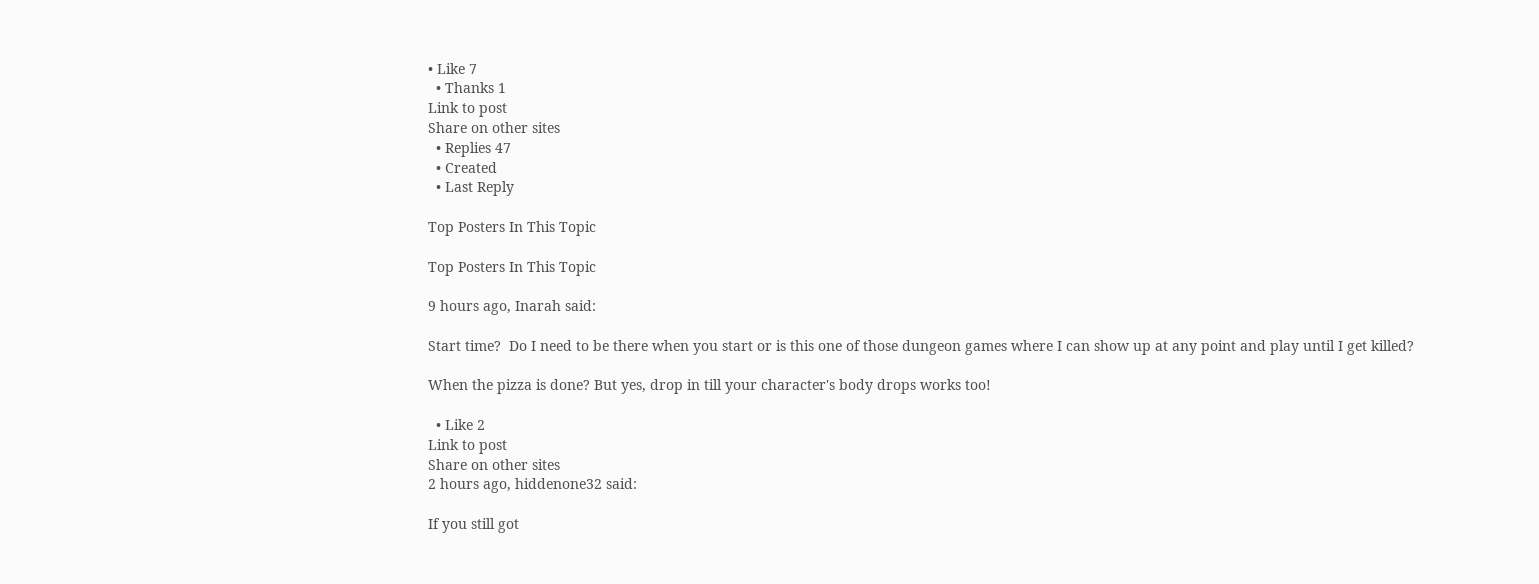• Like 7
  • Thanks 1
Link to post
Share on other sites
  • Replies 47
  • Created
  • Last Reply

Top Posters In This Topic

Top Posters In This Topic

9 hours ago, Inarah said:

Start time?  Do I need to be there when you start or is this one of those dungeon games where I can show up at any point and play until I get killed?

When the pizza is done? But yes, drop in till your character's body drops works too!

  • Like 2
Link to post
Share on other sites
2 hours ago, hiddenone32 said:

If you still got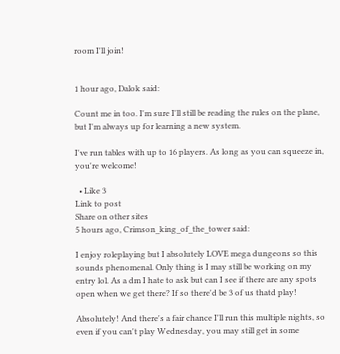room I'll join!


1 hour ago, Dalok said:

Count me in too. I'm sure I'll still be reading the rules on the plane, but I'm always up for learning a new system.

I've run tables with up to 16 players. As long as you can squeeze in, you're welcome!

  • Like 3
Link to post
Share on other sites
5 hours ago, Crimson_king_of_the_tower said:

I enjoy roleplaying but I absolutely LOVE mega dungeons so this sounds phenomenal. Only thing is I may still be working on my entry lol. As a dm I hate to ask but can I see if there are any spots open when we get there? If so there'd be 3 of us thatd play!

Absolutely! And there's a fair chance I'll run this multiple nights, so even if you can't play Wednesday, you may still get in some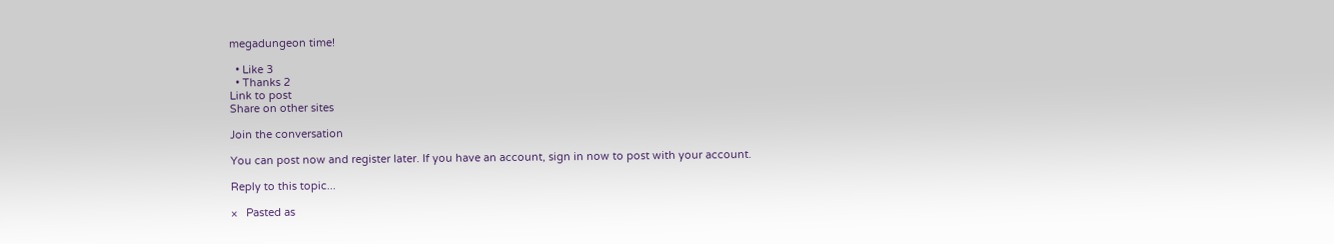megadungeon time!

  • Like 3
  • Thanks 2
Link to post
Share on other sites

Join the conversation

You can post now and register later. If you have an account, sign in now to post with your account.

Reply to this topic...

×   Pasted as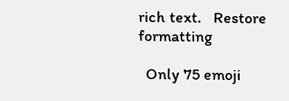rich text.   Restore formatting

  Only 75 emoji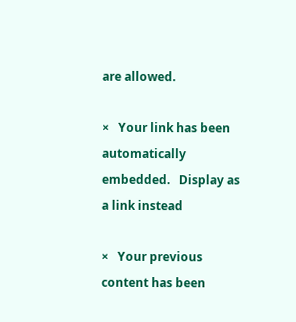are allowed.

×   Your link has been automatically embedded.   Display as a link instead

×   Your previous content has been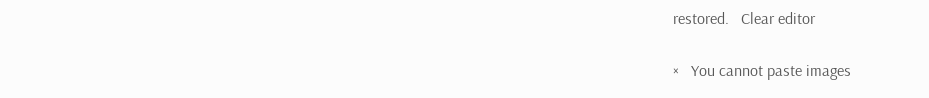restored.   Clear editor

×   You cannot paste images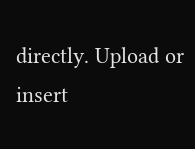directly. Upload or insert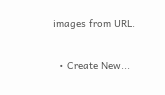images from URL.

  • Create New...